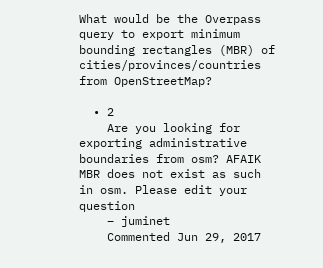What would be the Overpass query to export minimum bounding rectangles (MBR) of cities/provinces/countries from OpenStreetMap?

  • 2
    Are you looking for exporting administrative boundaries from osm? AFAIK MBR does not exist as such in osm. Please edit your question
    – juminet
    Commented Jun 29, 2017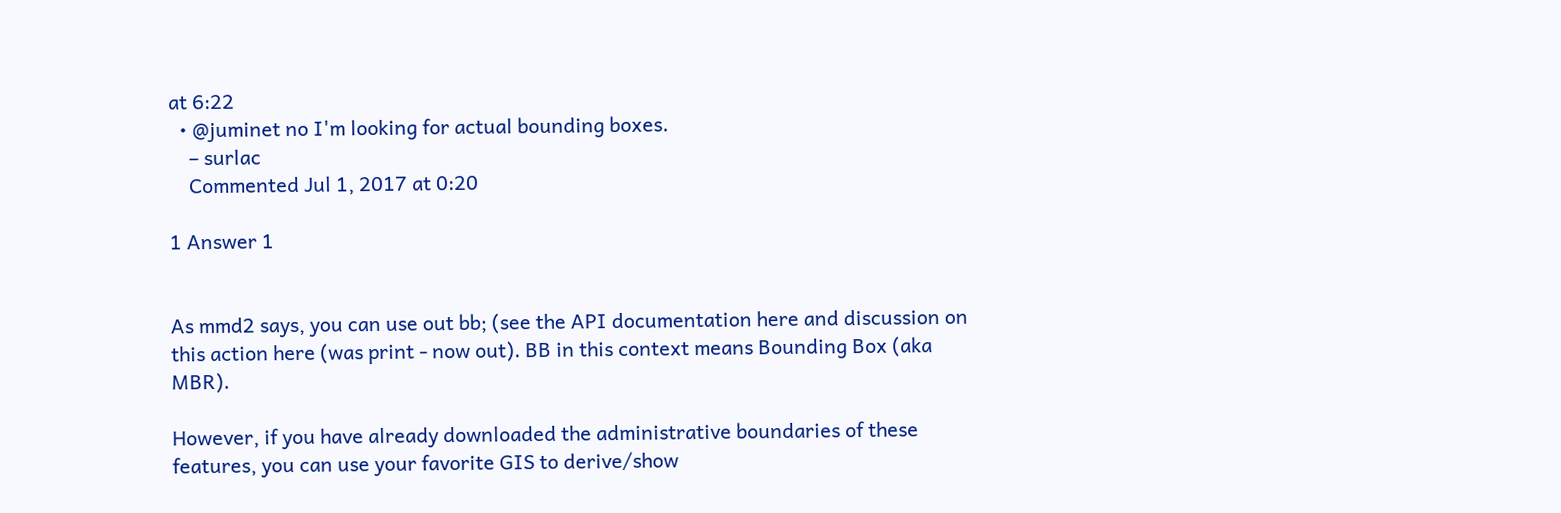at 6:22
  • @juminet no I'm looking for actual bounding boxes.
    – surlac
    Commented Jul 1, 2017 at 0:20

1 Answer 1


As mmd2 says, you can use out bb; (see the API documentation here and discussion on this action here (was print - now out). BB in this context means Bounding Box (aka MBR).

However, if you have already downloaded the administrative boundaries of these features, you can use your favorite GIS to derive/show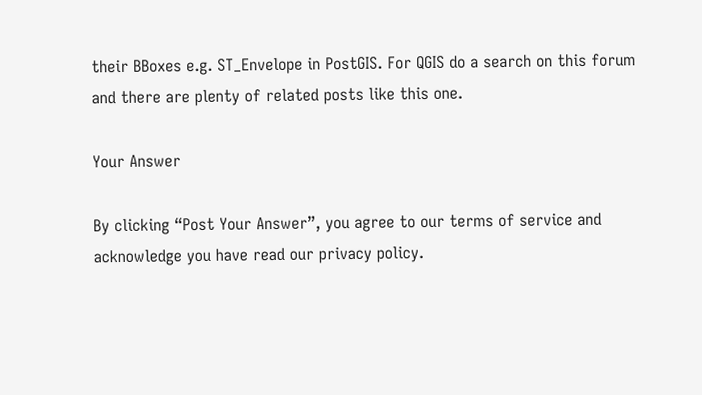their BBoxes e.g. ST_Envelope in PostGIS. For QGIS do a search on this forum and there are plenty of related posts like this one.

Your Answer

By clicking “Post Your Answer”, you agree to our terms of service and acknowledge you have read our privacy policy.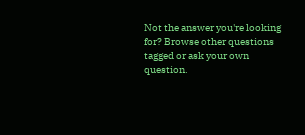Not the answer you're looking for? Browse other questions tagged or ask your own question.